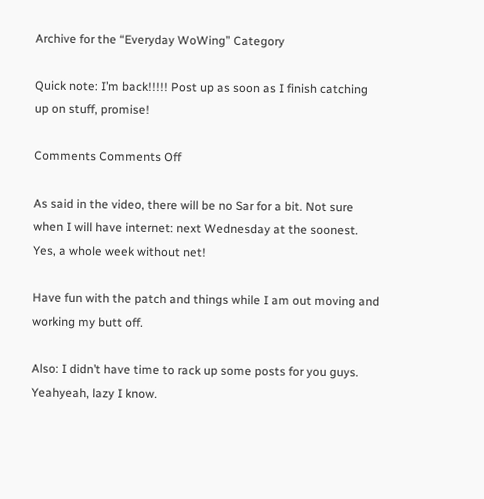Archive for the “Everyday WoWing” Category

Quick note: I’m back!!!!! Post up as soon as I finish catching up on stuff, promise!

Comments Comments Off

As said in the video, there will be no Sar for a bit. Not sure when I will have internet: next Wednesday at the soonest. Yes, a whole week without net!

Have fun with the patch and things while I am out moving and working my butt off.

Also: I didn’t have time to rack up some posts for you guys. Yeahyeah, lazy I know.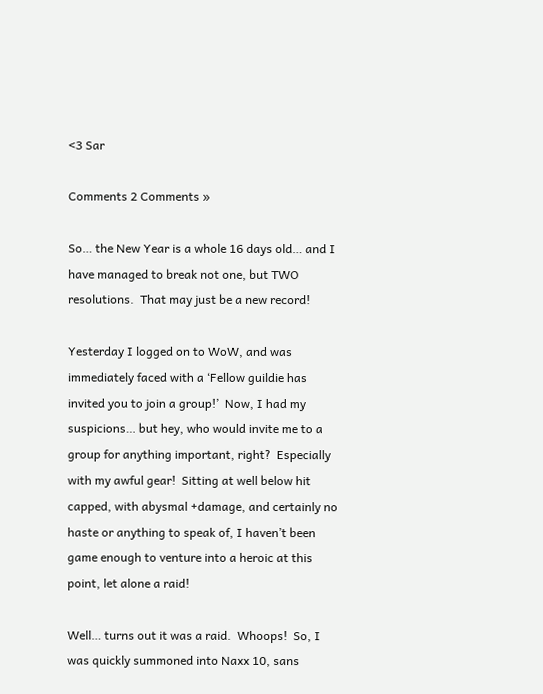<3 Sar

Comments 2 Comments »

So… the New Year is a whole 16 days old… and I have managed to break not one, but TWO resolutions.  That may just be a new record!

Yesterday I logged on to WoW, and was immediately faced with a ‘Fellow guildie has invited you to join a group!’  Now, I had my suspicions… but hey, who would invite me to a group for anything important, right?  Especially with my awful gear!  Sitting at well below hit capped, with abysmal +damage, and certainly no haste or anything to speak of, I haven’t been game enough to venture into a heroic at this point, let alone a raid!

Well… turns out it was a raid.  Whoops!  So, I was quickly summoned into Naxx 10, sans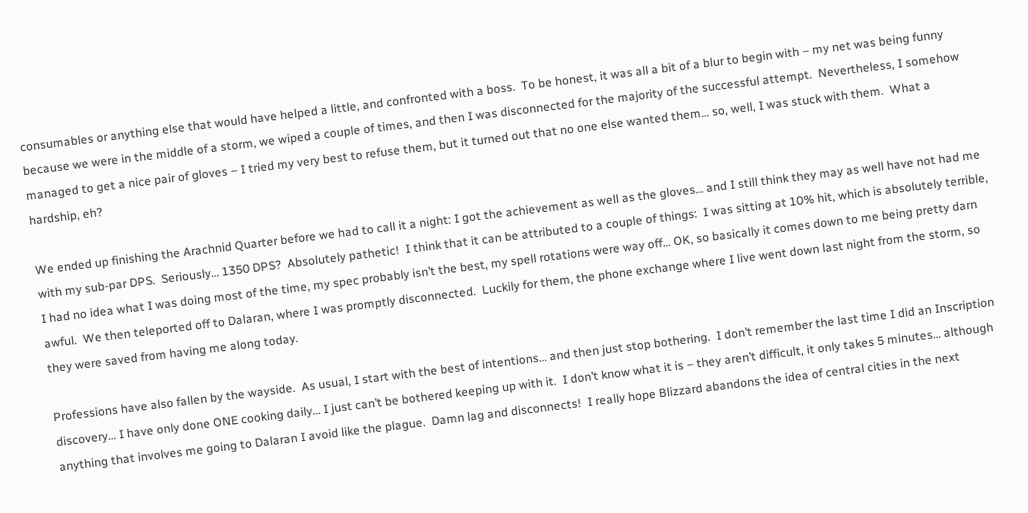consumables or anything else that would have helped a little, and confronted with a boss.  To be honest, it was all a bit of a blur to begin with – my net was being funny because we were in the middle of a storm, we wiped a couple of times, and then I was disconnected for the majority of the successful attempt.  Nevertheless, I somehow managed to get a nice pair of gloves – I tried my very best to refuse them, but it turned out that no one else wanted them… so, well, I was stuck with them.  What a hardship, eh?

We ended up finishing the Arachnid Quarter before we had to call it a night: I got the achievement as well as the gloves… and I still think they may as well have not had me with my sub-par DPS.  Seriously… 1350 DPS?  Absolutely pathetic!  I think that it can be attributed to a couple of things:  I was sitting at 10% hit, which is absolutely terrible, I had no idea what I was doing most of the time, my spec probably isn’t the best, my spell rotations were way off… OK, so basically it comes down to me being pretty darn awful.  We then teleported off to Dalaran, where I was promptly disconnected.  Luckily for them, the phone exchange where I live went down last night from the storm, so they were saved from having me along today.

Professions have also fallen by the wayside.  As usual, I start with the best of intentions… and then just stop bothering.  I don’t remember the last time I did an Inscription discovery… I have only done ONE cooking daily… I just can’t be bothered keeping up with it.  I don’t know what it is – they aren’t difficult, it only takes 5 minutes… although anything that involves me going to Dalaran I avoid like the plague.  Damn lag and disconnects!  I really hope Blizzard abandons the idea of central cities in the next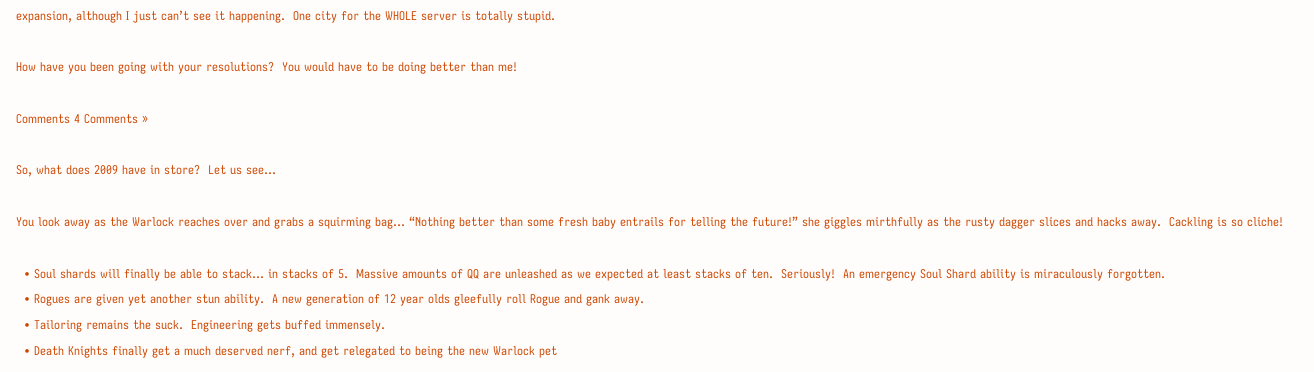expansion, although I just can’t see it happening.  One city for the WHOLE server is totally stupid.

How have you been going with your resolutions?  You would have to be doing better than me!

Comments 4 Comments »

So, what does 2009 have in store?  Let us see…

You look away as the Warlock reaches over and grabs a squirming bag… “Nothing better than some fresh baby entrails for telling the future!” she giggles mirthfully as the rusty dagger slices and hacks away.  Cackling is so cliche!

  • Soul shards will finally be able to stack… in stacks of 5.  Massive amounts of QQ are unleashed as we expected at least stacks of ten.  Seriously!  An emergency Soul Shard ability is miraculously forgotten.
  • Rogues are given yet another stun ability.  A new generation of 12 year olds gleefully roll Rogue and gank away.
  • Tailoring remains the suck.  Engineering gets buffed immensely.
  • Death Knights finally get a much deserved nerf, and get relegated to being the new Warlock pet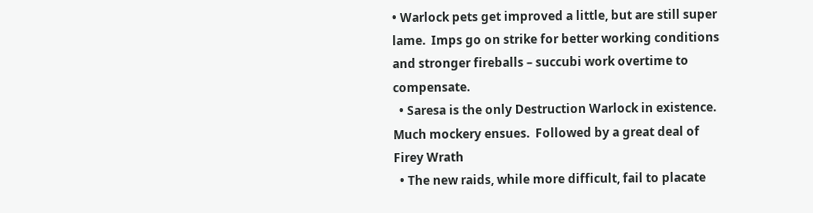• Warlock pets get improved a little, but are still super lame.  Imps go on strike for better working conditions and stronger fireballs – succubi work overtime to compensate.
  • Saresa is the only Destruction Warlock in existence.  Much mockery ensues.  Followed by a great deal of Firey Wrath
  • The new raids, while more difficult, fail to placate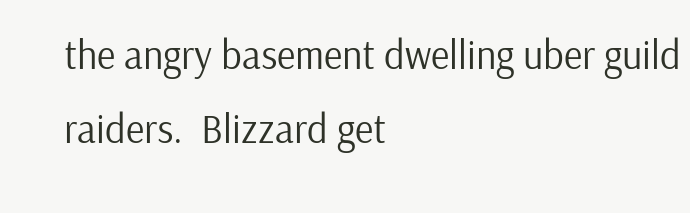the angry basement dwelling uber guild raiders.  Blizzard get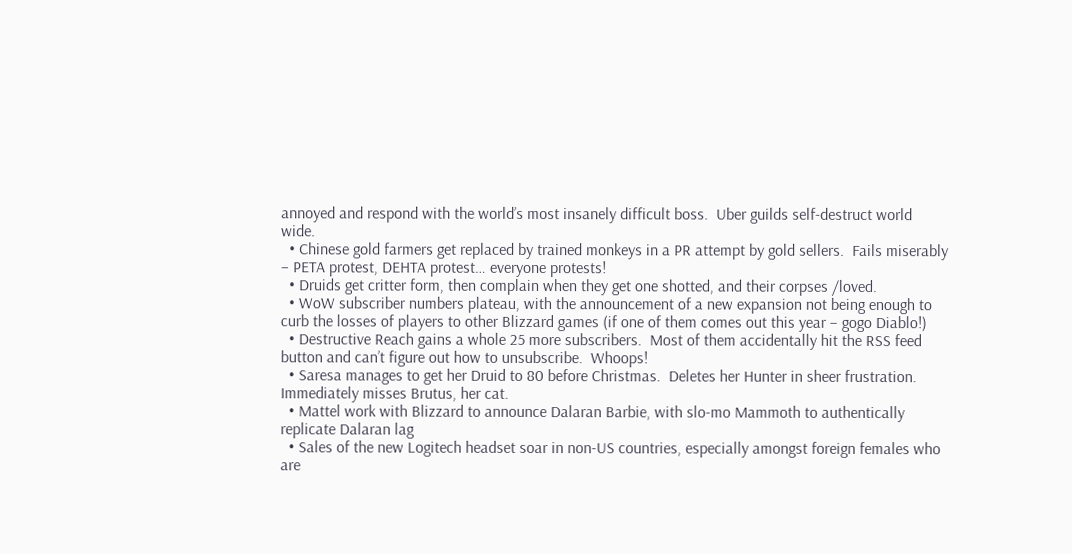annoyed and respond with the world’s most insanely difficult boss.  Uber guilds self-destruct world wide.
  • Chinese gold farmers get replaced by trained monkeys in a PR attempt by gold sellers.  Fails miserably – PETA protest, DEHTA protest… everyone protests!
  • Druids get critter form, then complain when they get one shotted, and their corpses /loved.
  • WoW subscriber numbers plateau, with the announcement of a new expansion not being enough to curb the losses of players to other Blizzard games (if one of them comes out this year – gogo Diablo!)
  • Destructive Reach gains a whole 25 more subscribers.  Most of them accidentally hit the RSS feed button and can’t figure out how to unsubscribe.  Whoops!
  • Saresa manages to get her Druid to 80 before Christmas.  Deletes her Hunter in sheer frustration.  Immediately misses Brutus, her cat.
  • Mattel work with Blizzard to announce Dalaran Barbie, with slo-mo Mammoth to authentically replicate Dalaran lag
  • Sales of the new Logitech headset soar in non-US countries, especially amongst foreign females who are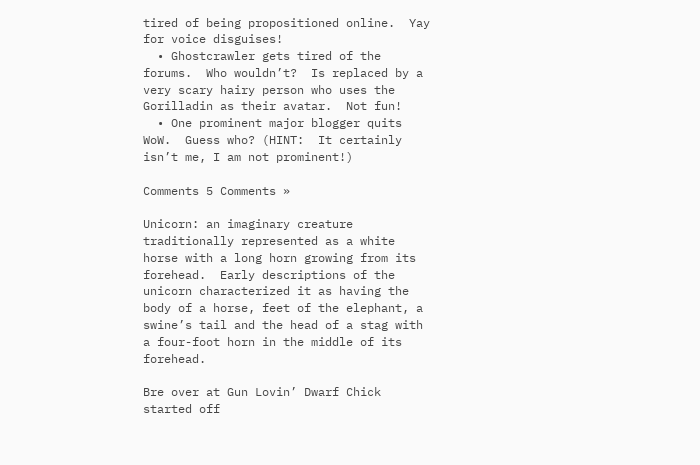tired of being propositioned online.  Yay for voice disguises!
  • Ghostcrawler gets tired of the forums.  Who wouldn’t?  Is replaced by a very scary hairy person who uses the Gorilladin as their avatar.  Not fun!
  • One prominent major blogger quits WoW.  Guess who? (HINT:  It certainly isn’t me, I am not prominent!)

Comments 5 Comments »

Unicorn: an imaginary creature traditionally represented as a white horse with a long horn growing from its forehead.  Early descriptions of the unicorn characterized it as having the body of a horse, feet of the elephant, a swine’s tail and the head of a stag with a four-foot horn in the middle of its forehead.

Bre over at Gun Lovin’ Dwarf Chick started off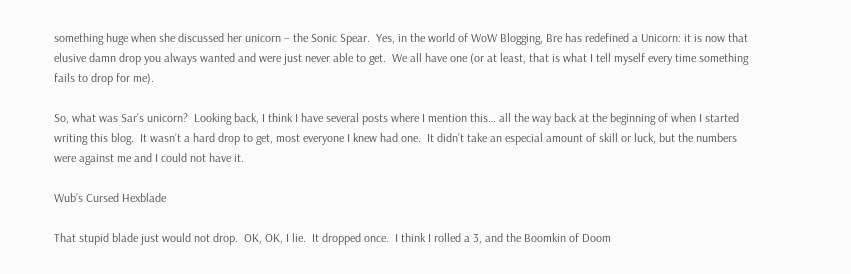something huge when she discussed her unicorn – the Sonic Spear.  Yes, in the world of WoW Blogging, Bre has redefined a Unicorn: it is now that elusive damn drop you always wanted and were just never able to get.  We all have one (or at least, that is what I tell myself every time something fails to drop for me).

So, what was Sar’s unicorn?  Looking back, I think I have several posts where I mention this… all the way back at the beginning of when I started writing this blog.  It wasn’t a hard drop to get, most everyone I knew had one.  It didn’t take an especial amount of skill or luck, but the numbers were against me and I could not have it.

Wub’s Cursed Hexblade

That stupid blade just would not drop.  OK, OK, I lie.  It dropped once.  I think I rolled a 3, and the Boomkin of Doom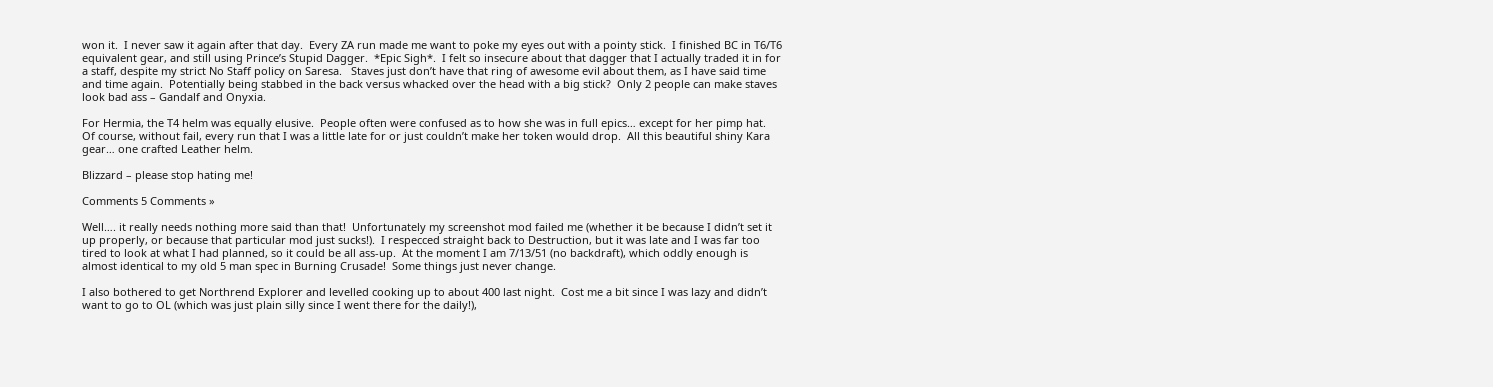won it.  I never saw it again after that day.  Every ZA run made me want to poke my eyes out with a pointy stick.  I finished BC in T6/T6 equivalent gear, and still using Prince’s Stupid Dagger.  *Epic Sigh*.  I felt so insecure about that dagger that I actually traded it in for a staff, despite my strict No Staff policy on Saresa.   Staves just don’t have that ring of awesome evil about them, as I have said time and time again.  Potentially being stabbed in the back versus whacked over the head with a big stick?  Only 2 people can make staves look bad ass – Gandalf and Onyxia.

For Hermia, the T4 helm was equally elusive.  People often were confused as to how she was in full epics… except for her pimp hat.  Of course, without fail, every run that I was a little late for or just couldn’t make her token would drop.  All this beautiful shiny Kara gear… one crafted Leather helm.

Blizzard – please stop hating me!

Comments 5 Comments »

Well…. it really needs nothing more said than that!  Unfortunately my screenshot mod failed me (whether it be because I didn’t set it up properly, or because that particular mod just sucks!).  I respecced straight back to Destruction, but it was late and I was far too tired to look at what I had planned, so it could be all ass-up.  At the moment I am 7/13/51 (no backdraft), which oddly enough is almost identical to my old 5 man spec in Burning Crusade!  Some things just never change.

I also bothered to get Northrend Explorer and levelled cooking up to about 400 last night.  Cost me a bit since I was lazy and didn’t want to go to OL (which was just plain silly since I went there for the daily!),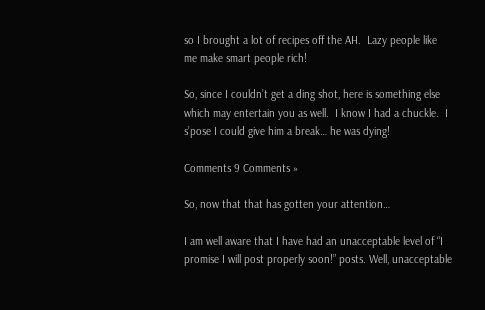so I brought a lot of recipes off the AH.  Lazy people like me make smart people rich!

So, since I couldn’t get a ding shot, here is something else which may entertain you as well.  I know I had a chuckle.  I s’pose I could give him a break… he was dying!

Comments 9 Comments »

So, now that that has gotten your attention…

I am well aware that I have had an unacceptable level of “I promise I will post properly soon!” posts. Well, unacceptable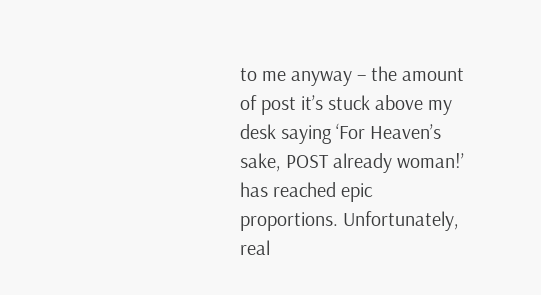to me anyway – the amount of post it’s stuck above my desk saying ‘For Heaven’s sake, POST already woman!’ has reached epic proportions. Unfortunately, real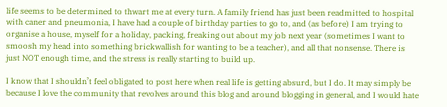life seems to be determined to thwart me at every turn. A family friend has just been readmitted to hospital with caner and pneumonia, I have had a couple of birthday parties to go to, and (as before) I am trying to organise a house, myself for a holiday, packing, freaking out about my job next year (sometimes I want to smoosh my head into something brickwallish for wanting to be a teacher), and all that nonsense. There is just NOT enough time, and the stress is really starting to build up.

I know that I shouldn’t feel obligated to post here when real life is getting absurd, but I do. It may simply be because I love the community that revolves around this blog and around blogging in general, and I would hate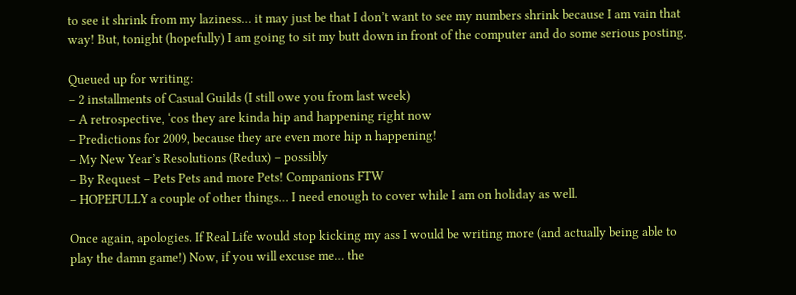to see it shrink from my laziness… it may just be that I don’t want to see my numbers shrink because I am vain that way! But, tonight (hopefully) I am going to sit my butt down in front of the computer and do some serious posting.

Queued up for writing:
– 2 installments of Casual Guilds (I still owe you from last week)
– A retrospective, ‘cos they are kinda hip and happening right now
– Predictions for 2009, because they are even more hip n happening!
– My New Year’s Resolutions (Redux) – possibly
– By Request – Pets Pets and more Pets! Companions FTW
– HOPEFULLY a couple of other things… I need enough to cover while I am on holiday as well.

Once again, apologies. If Real Life would stop kicking my ass I would be writing more (and actually being able to play the damn game!) Now, if you will excuse me… the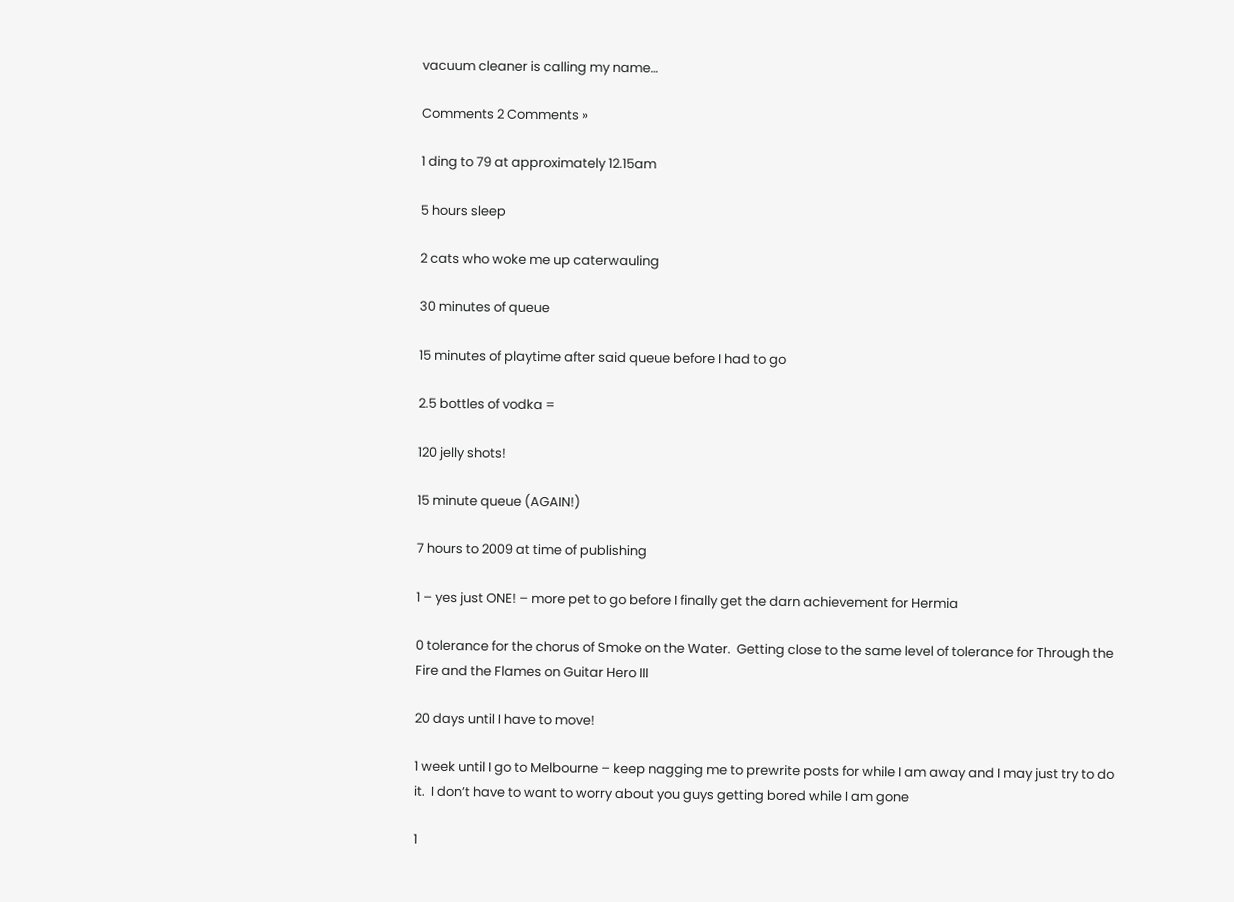vacuum cleaner is calling my name…

Comments 2 Comments »

1 ding to 79 at approximately 12.15am

5 hours sleep

2 cats who woke me up caterwauling

30 minutes of queue

15 minutes of playtime after said queue before I had to go

2.5 bottles of vodka =

120 jelly shots!

15 minute queue (AGAIN!)

7 hours to 2009 at time of publishing

1 – yes just ONE! – more pet to go before I finally get the darn achievement for Hermia

0 tolerance for the chorus of Smoke on the Water.  Getting close to the same level of tolerance for Through the Fire and the Flames on Guitar Hero III

20 days until I have to move!

1 week until I go to Melbourne – keep nagging me to prewrite posts for while I am away and I may just try to do it.  I don’t have to want to worry about you guys getting bored while I am gone

1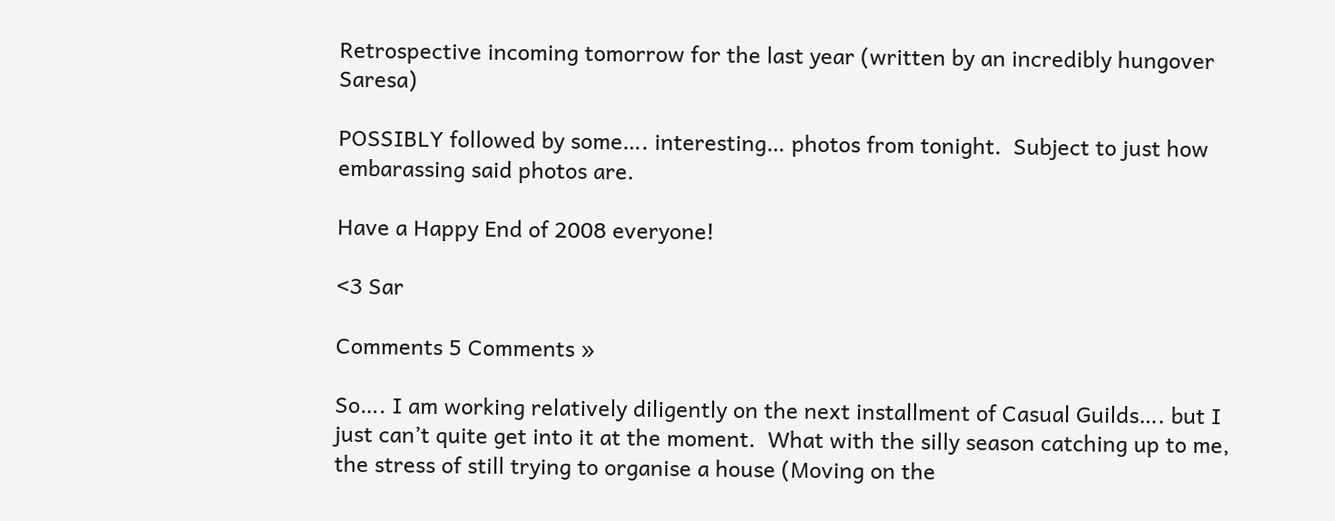Retrospective incoming tomorrow for the last year (written by an incredibly hungover Saresa)

POSSIBLY followed by some…. interesting… photos from tonight.  Subject to just how embarassing said photos are.

Have a Happy End of 2008 everyone!

<3 Sar

Comments 5 Comments »

So…. I am working relatively diligently on the next installment of Casual Guilds…. but I just can’t quite get into it at the moment.  What with the silly season catching up to me, the stress of still trying to organise a house (Moving on the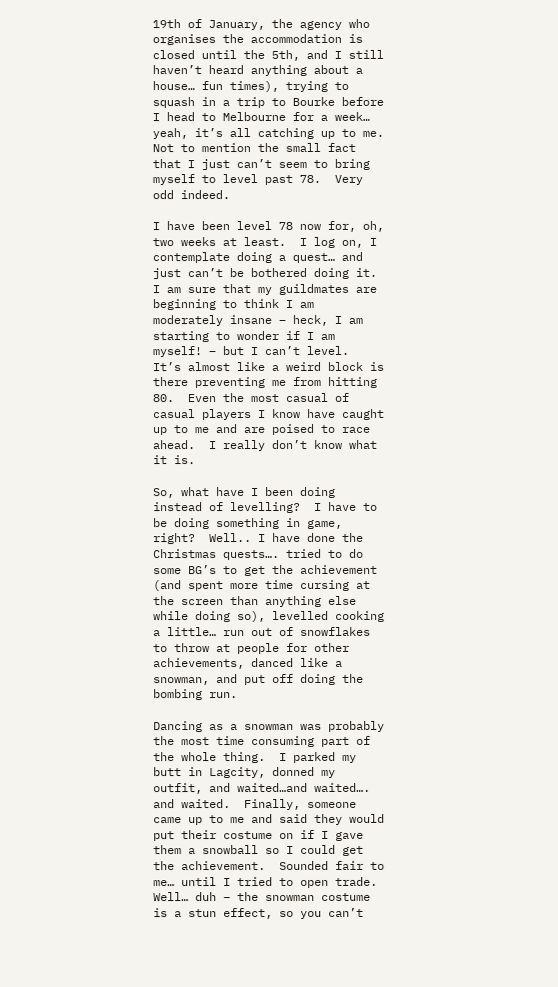19th of January, the agency who organises the accommodation is closed until the 5th, and I still haven’t heard anything about a house… fun times), trying to squash in a trip to Bourke before I head to Melbourne for a week… yeah, it’s all catching up to me.  Not to mention the small fact that I just can’t seem to bring myself to level past 78.  Very odd indeed.

I have been level 78 now for, oh, two weeks at least.  I log on, I contemplate doing a quest… and just can’t be bothered doing it.  I am sure that my guildmates are beginning to think I am moderately insane – heck, I am starting to wonder if I am myself! – but I can’t level.  It’s almost like a weird block is there preventing me from hitting 80.  Even the most casual of casual players I know have caught up to me and are poised to race ahead.  I really don’t know what it is.

So, what have I been doing instead of levelling?  I have to be doing something in game, right?  Well.. I have done the Christmas quests…. tried to do some BG’s to get the achievement (and spent more time cursing at the screen than anything else while doing so), levelled cooking a little… run out of snowflakes to throw at people for other achievements, danced like a snowman, and put off doing the bombing run.

Dancing as a snowman was probably the most time consuming part of the whole thing.  I parked my butt in Lagcity, donned my outfit, and waited…and waited…. and waited.  Finally, someone came up to me and said they would put their costume on if I gave them a snowball so I could get the achievement.  Sounded fair to me… until I tried to open trade.  Well… duh – the snowman costume is a stun effect, so you can’t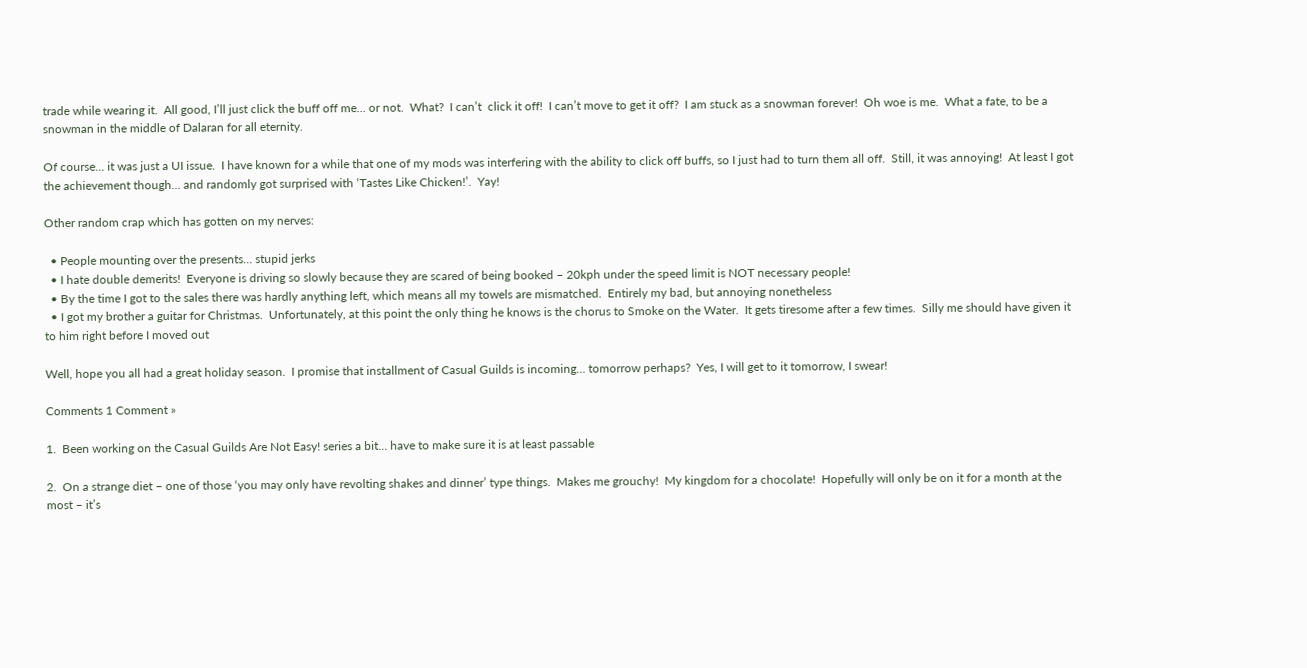trade while wearing it.  All good, I’ll just click the buff off me… or not.  What?  I can’t  click it off!  I can’t move to get it off?  I am stuck as a snowman forever!  Oh woe is me.  What a fate, to be a snowman in the middle of Dalaran for all eternity.

Of course… it was just a UI issue.  I have known for a while that one of my mods was interfering with the ability to click off buffs, so I just had to turn them all off.  Still, it was annoying!  At least I got the achievement though… and randomly got surprised with ‘Tastes Like Chicken!’.  Yay!

Other random crap which has gotten on my nerves:

  • People mounting over the presents… stupid jerks
  • I hate double demerits!  Everyone is driving so slowly because they are scared of being booked – 20kph under the speed limit is NOT necessary people!
  • By the time I got to the sales there was hardly anything left, which means all my towels are mismatched.  Entirely my bad, but annoying nonetheless
  • I got my brother a guitar for Christmas.  Unfortunately, at this point the only thing he knows is the chorus to Smoke on the Water.  It gets tiresome after a few times.  Silly me should have given it to him right before I moved out

Well, hope you all had a great holiday season.  I promise that installment of Casual Guilds is incoming… tomorrow perhaps?  Yes, I will get to it tomorrow, I swear!

Comments 1 Comment »

1.  Been working on the Casual Guilds Are Not Easy! series a bit… have to make sure it is at least passable

2.  On a strange diet – one of those ‘you may only have revolting shakes and dinner’ type things.  Makes me grouchy!  My kingdom for a chocolate!  Hopefully will only be on it for a month at the most – it’s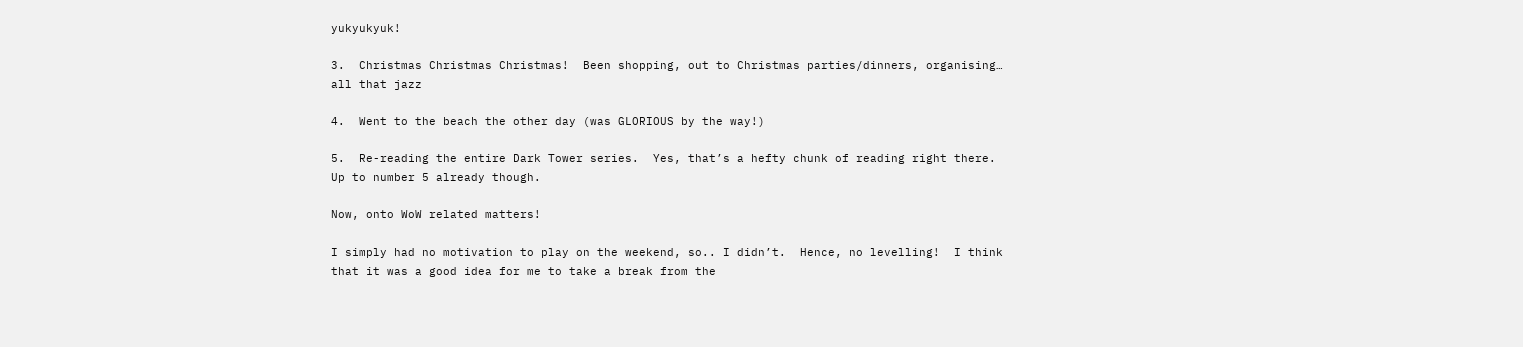yukyukyuk!

3.  Christmas Christmas Christmas!  Been shopping, out to Christmas parties/dinners, organising… all that jazz

4.  Went to the beach the other day (was GLORIOUS by the way!)

5.  Re-reading the entire Dark Tower series.  Yes, that’s a hefty chunk of reading right there.  Up to number 5 already though.

Now, onto WoW related matters!

I simply had no motivation to play on the weekend, so.. I didn’t.  Hence, no levelling!  I think that it was a good idea for me to take a break from the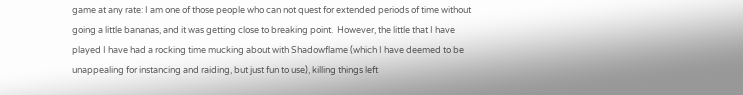game at any rate: I am one of those people who can not quest for extended periods of time without going a little bananas, and it was getting close to breaking point.  However, the little that I have played I have had a rocking time mucking about with Shadowflame (which I have deemed to be unappealing for instancing and raiding, but just fun to use), killing things left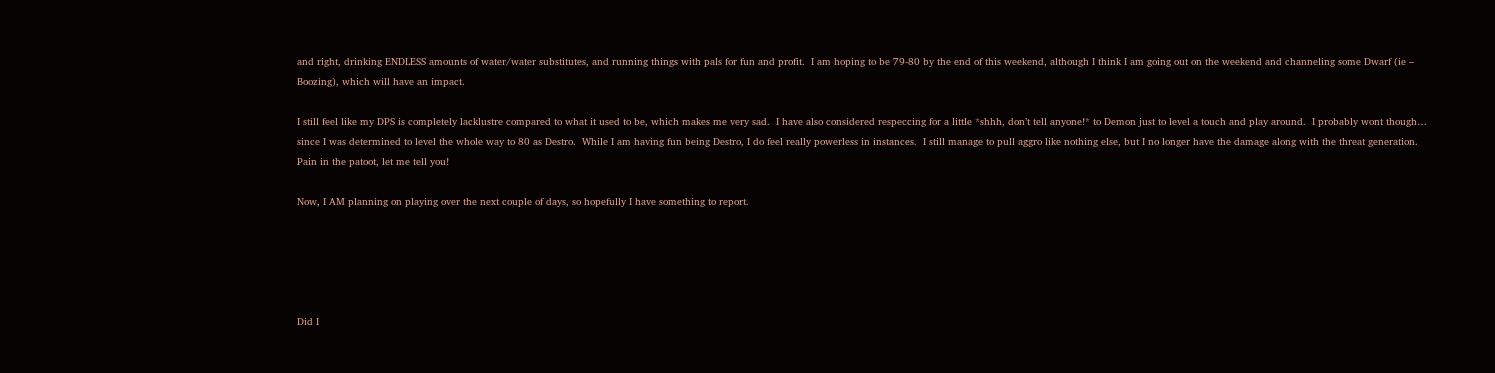and right, drinking ENDLESS amounts of water/water substitutes, and running things with pals for fun and profit.  I am hoping to be 79-80 by the end of this weekend, although I think I am going out on the weekend and channeling some Dwarf (ie – Boozing), which will have an impact.

I still feel like my DPS is completely lacklustre compared to what it used to be, which makes me very sad.  I have also considered respeccing for a little *shhh, don’t tell anyone!* to Demon just to level a touch and play around.  I probably wont though… since I was determined to level the whole way to 80 as Destro.  While I am having fun being Destro, I do feel really powerless in instances.  I still manage to pull aggro like nothing else, but I no longer have the damage along with the threat generation.  Pain in the patoot, let me tell you!

Now, I AM planning on playing over the next couple of days, so hopefully I have something to report.





Did I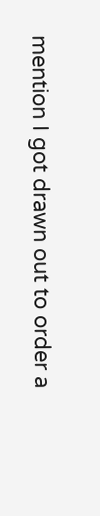mention I got drawn out to order a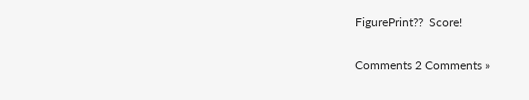FigurePrint??  Score!

Comments 2 Comments »